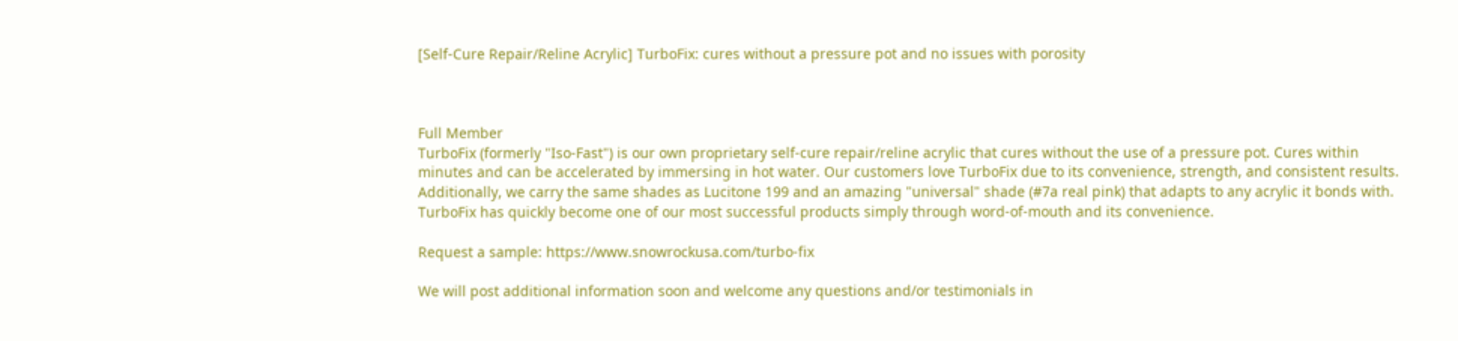[Self-Cure Repair/Reline Acrylic] TurboFix: cures without a pressure pot and no issues with porosity



Full Member
TurboFix (formerly "Iso-Fast") is our own proprietary self-cure repair/reline acrylic that cures without the use of a pressure pot. Cures within minutes and can be accelerated by immersing in hot water. Our customers love TurboFix due to its convenience, strength, and consistent results. Additionally, we carry the same shades as Lucitone 199 and an amazing "universal" shade (#7a real pink) that adapts to any acrylic it bonds with. TurboFix has quickly become one of our most successful products simply through word-of-mouth and its convenience.

Request a sample: https://www.snowrockusa.com/turbo-fix

We will post additional information soon and welcome any questions and/or testimonials in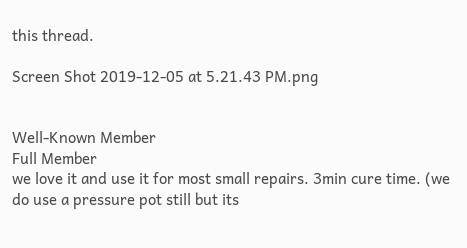this thread.

Screen Shot 2019-12-05 at 5.21.43 PM.png


Well-Known Member
Full Member
we love it and use it for most small repairs. 3min cure time. (we do use a pressure pot still but its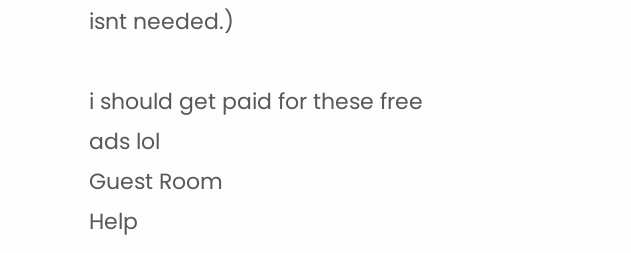isnt needed.)

i should get paid for these free ads lol
Guest Room
Help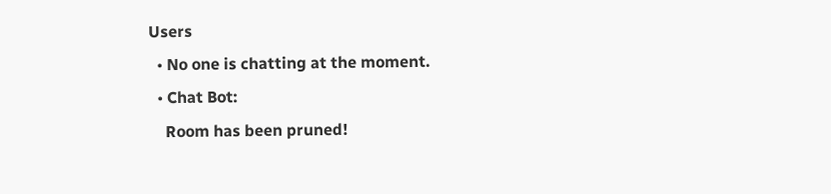Users
  • No one is chatting at the moment.
  • Chat Bot:
    Room has been pruned!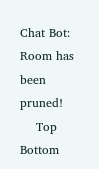Chat Bot: Room has been pruned!
    Top Bottom